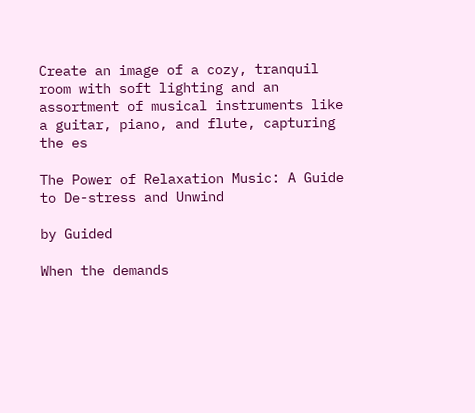Create an image of a cozy, tranquil room with soft lighting and an assortment of musical instruments like a guitar, piano, and flute, capturing the es

The Power of Relaxation Music: A Guide to De-stress and Unwind

by Guided

When the demands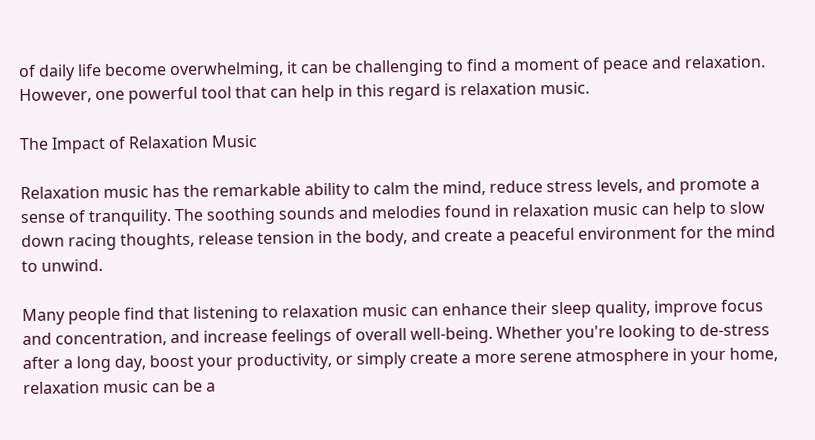of daily life become overwhelming, it can be challenging to find a moment of peace and relaxation. However, one powerful tool that can help in this regard is relaxation music.

The Impact of Relaxation Music

Relaxation music has the remarkable ability to calm the mind, reduce stress levels, and promote a sense of tranquility. The soothing sounds and melodies found in relaxation music can help to slow down racing thoughts, release tension in the body, and create a peaceful environment for the mind to unwind.

Many people find that listening to relaxation music can enhance their sleep quality, improve focus and concentration, and increase feelings of overall well-being. Whether you're looking to de-stress after a long day, boost your productivity, or simply create a more serene atmosphere in your home, relaxation music can be a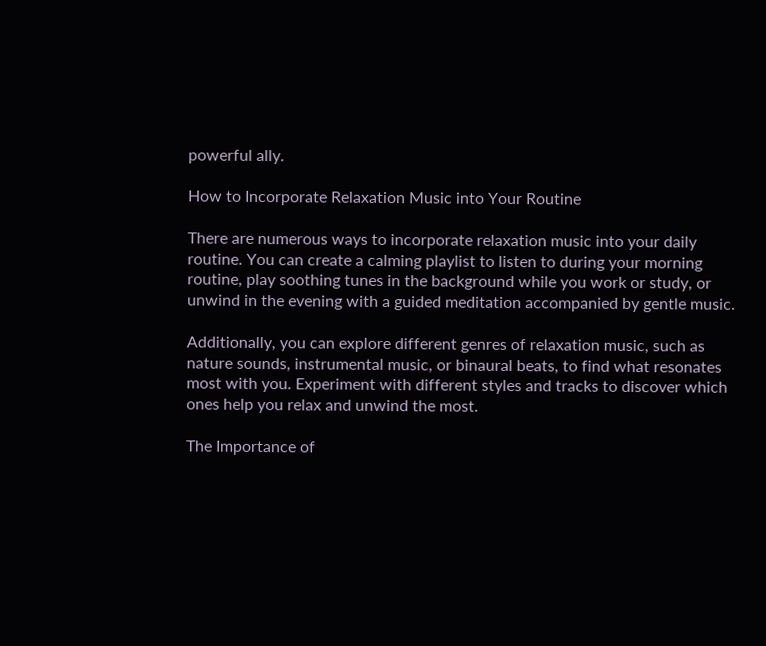powerful ally.

How to Incorporate Relaxation Music into Your Routine

There are numerous ways to incorporate relaxation music into your daily routine. You can create a calming playlist to listen to during your morning routine, play soothing tunes in the background while you work or study, or unwind in the evening with a guided meditation accompanied by gentle music.

Additionally, you can explore different genres of relaxation music, such as nature sounds, instrumental music, or binaural beats, to find what resonates most with you. Experiment with different styles and tracks to discover which ones help you relax and unwind the most.

The Importance of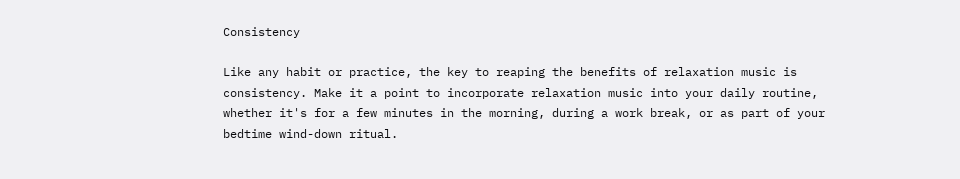Consistency

Like any habit or practice, the key to reaping the benefits of relaxation music is consistency. Make it a point to incorporate relaxation music into your daily routine, whether it's for a few minutes in the morning, during a work break, or as part of your bedtime wind-down ritual.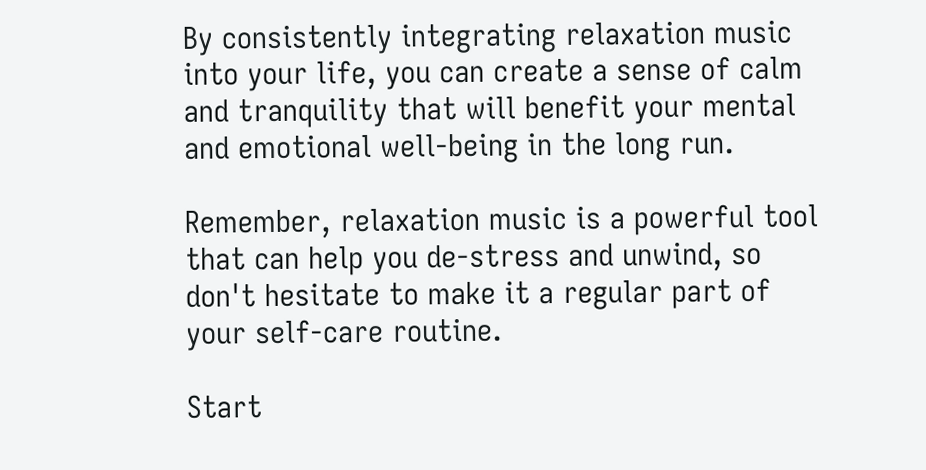By consistently integrating relaxation music into your life, you can create a sense of calm and tranquility that will benefit your mental and emotional well-being in the long run.

Remember, relaxation music is a powerful tool that can help you de-stress and unwind, so don't hesitate to make it a regular part of your self-care routine.

Start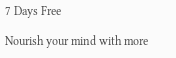7 Days Free

Nourish your mind with more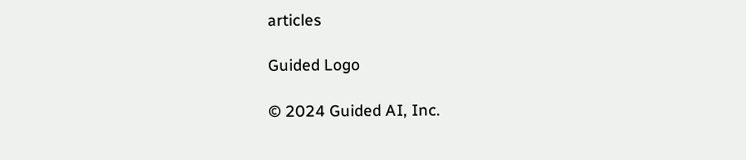articles

Guided Logo

© 2024 Guided AI, Inc.